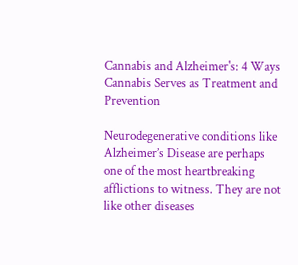Cannabis and Alzheimer's: 4 Ways Cannabis Serves as Treatment and Prevention

Neurodegenerative conditions like Alzheimer’s Disease are perhaps one of the most heartbreaking afflictions to witness. They are not like other diseases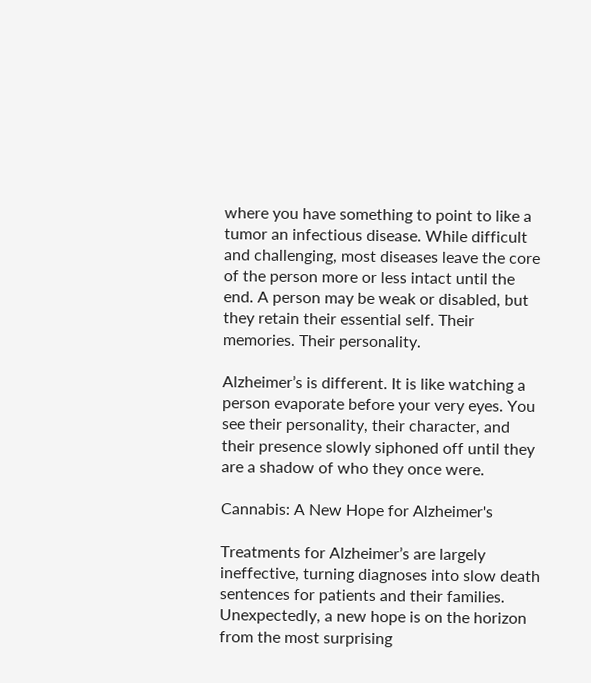where you have something to point to like a tumor an infectious disease. While difficult and challenging, most diseases leave the core of the person more or less intact until the end. A person may be weak or disabled, but they retain their essential self. Their memories. Their personality.

Alzheimer’s is different. It is like watching a person evaporate before your very eyes. You see their personality, their character, and their presence slowly siphoned off until they are a shadow of who they once were.

Cannabis: A New Hope for Alzheimer's

Treatments for Alzheimer’s are largely ineffective, turning diagnoses into slow death sentences for patients and their families. Unexpectedly, a new hope is on the horizon from the most surprising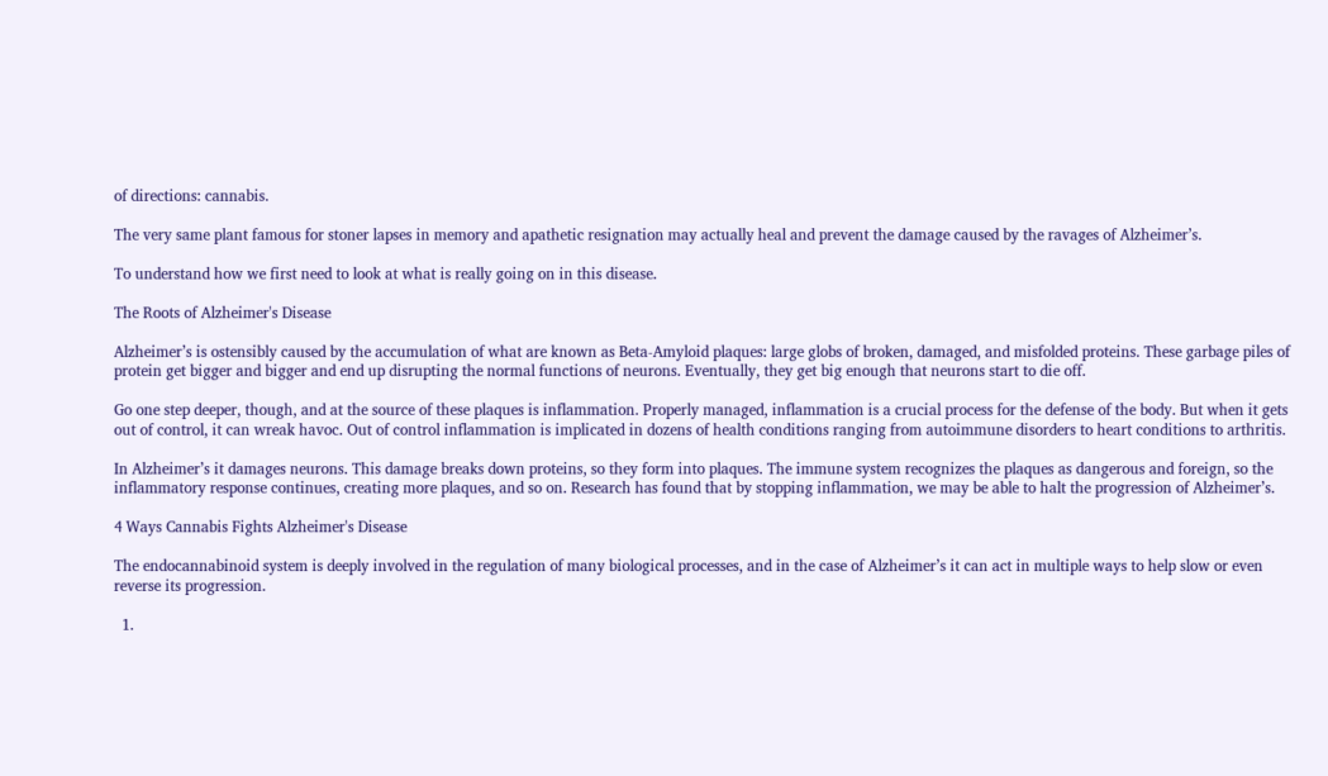of directions: cannabis.

The very same plant famous for stoner lapses in memory and apathetic resignation may actually heal and prevent the damage caused by the ravages of Alzheimer’s.

To understand how we first need to look at what is really going on in this disease.

The Roots of Alzheimer's Disease

Alzheimer’s is ostensibly caused by the accumulation of what are known as Beta-Amyloid plaques: large globs of broken, damaged, and misfolded proteins. These garbage piles of protein get bigger and bigger and end up disrupting the normal functions of neurons. Eventually, they get big enough that neurons start to die off.

Go one step deeper, though, and at the source of these plaques is inflammation. Properly managed, inflammation is a crucial process for the defense of the body. But when it gets out of control, it can wreak havoc. Out of control inflammation is implicated in dozens of health conditions ranging from autoimmune disorders to heart conditions to arthritis.

In Alzheimer’s it damages neurons. This damage breaks down proteins, so they form into plaques. The immune system recognizes the plaques as dangerous and foreign, so the inflammatory response continues, creating more plaques, and so on. Research has found that by stopping inflammation, we may be able to halt the progression of Alzheimer’s.

4 Ways Cannabis Fights Alzheimer's Disease

The endocannabinoid system is deeply involved in the regulation of many biological processes, and in the case of Alzheimer’s it can act in multiple ways to help slow or even reverse its progression.

  1.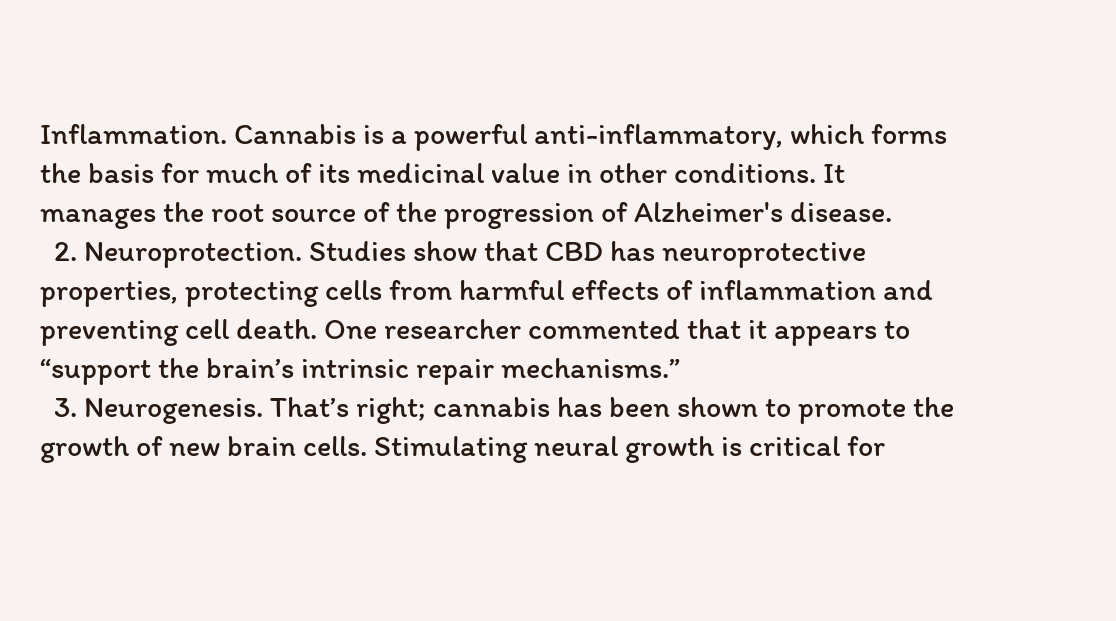Inflammation. Cannabis is a powerful anti-inflammatory, which forms the basis for much of its medicinal value in other conditions. It manages the root source of the progression of Alzheimer's disease.
  2. Neuroprotection. Studies show that CBD has neuroprotective properties, protecting cells from harmful effects of inflammation and preventing cell death. One researcher commented that it appears to “support the brain’s intrinsic repair mechanisms.”
  3. Neurogenesis. That’s right; cannabis has been shown to promote the growth of new brain cells. Stimulating neural growth is critical for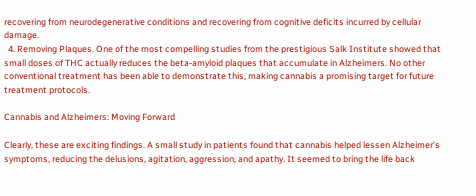recovering from neurodegenerative conditions and recovering from cognitive deficits incurred by cellular damage.
  4. Removing Plaques. One of the most compelling studies from the prestigious Salk Institute showed that small doses of THC actually reduces the beta-amyloid plaques that accumulate in Alzheimers. No other conventional treatment has been able to demonstrate this, making cannabis a promising target for future treatment protocols.

Cannabis and Alzheimers: Moving Forward

Clearly, these are exciting findings. A small study in patients found that cannabis helped lessen Alzheimer’s symptoms, reducing the delusions, agitation, aggression, and apathy. It seemed to bring the life back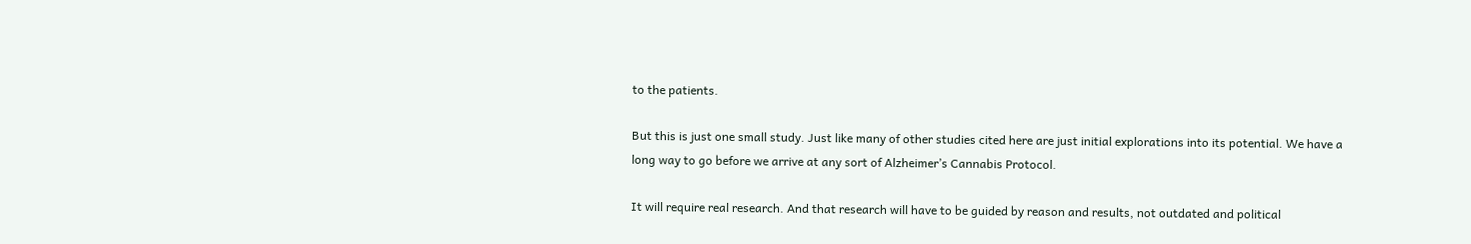to the patients.

But this is just one small study. Just like many of other studies cited here are just initial explorations into its potential. We have a long way to go before we arrive at any sort of Alzheimer’s Cannabis Protocol.

It will require real research. And that research will have to be guided by reason and results, not outdated and political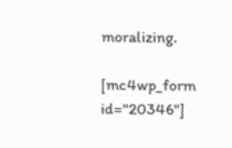moralizing.

[mc4wp_form id="20346"]